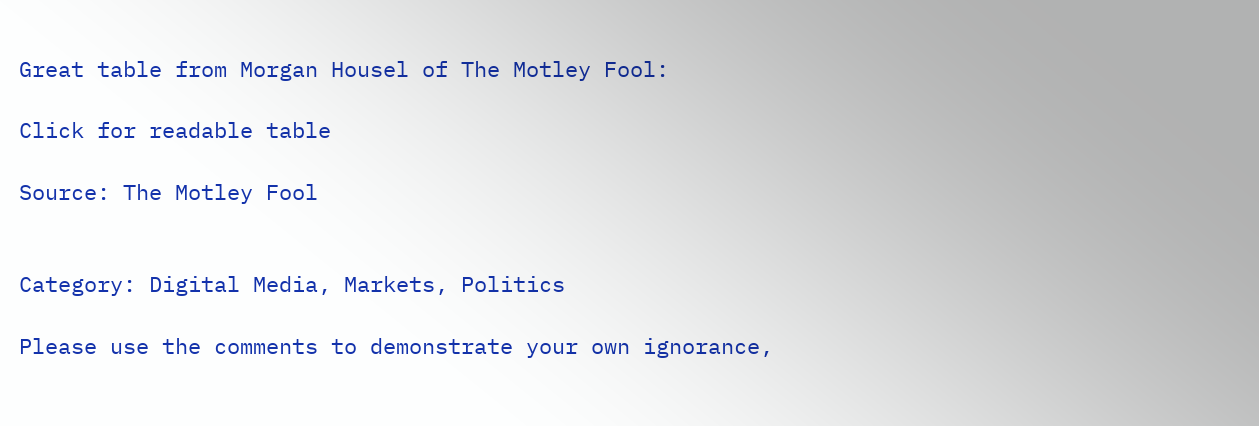Great table from Morgan Housel of The Motley Fool:

Click for readable table

Source: The Motley Fool


Category: Digital Media, Markets, Politics

Please use the comments to demonstrate your own ignorance,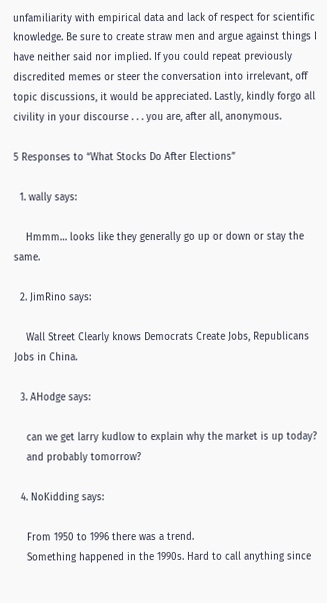unfamiliarity with empirical data and lack of respect for scientific knowledge. Be sure to create straw men and argue against things I have neither said nor implied. If you could repeat previously discredited memes or steer the conversation into irrelevant, off topic discussions, it would be appreciated. Lastly, kindly forgo all civility in your discourse . . . you are, after all, anonymous.

5 Responses to “What Stocks Do After Elections”

  1. wally says:

    Hmmm… looks like they generally go up or down or stay the same.

  2. JimRino says:

    Wall Street Clearly knows Democrats Create Jobs, Republicans Jobs in China.

  3. AHodge says:

    can we get larry kudlow to explain why the market is up today?
    and probably tomorrow?

  4. NoKidding says:

    From 1950 to 1996 there was a trend.
    Something happened in the 1990s. Hard to call anything since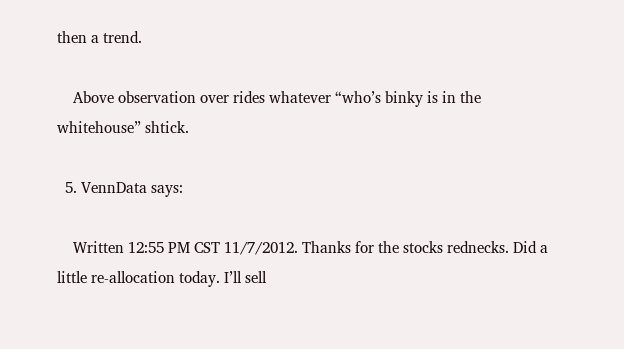then a trend.

    Above observation over rides whatever “who’s binky is in the whitehouse” shtick.

  5. VennData says:

    Written 12:55 PM CST 11/7/2012. Thanks for the stocks rednecks. Did a little re-allocation today. I’ll sell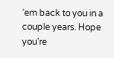‘em back to you in a couple years. Hope you’re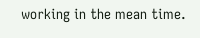working in the mean time.